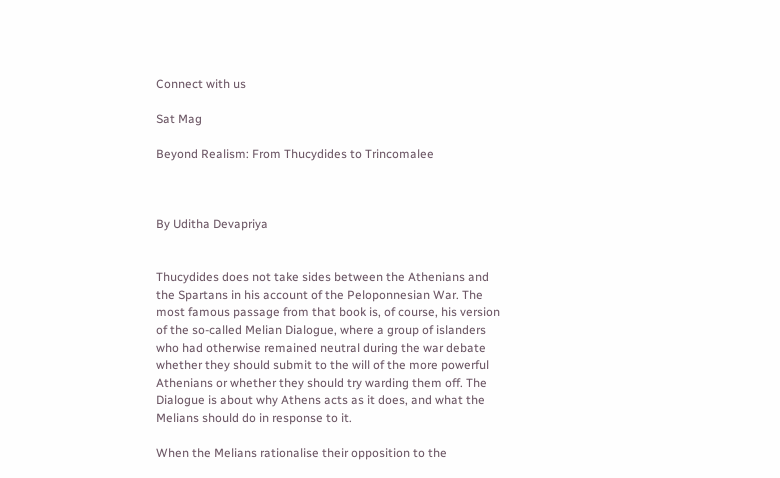Connect with us

Sat Mag

Beyond Realism: From Thucydides to Trincomalee



By Uditha Devapriya


Thucydides does not take sides between the Athenians and the Spartans in his account of the Peloponnesian War. The most famous passage from that book is, of course, his version of the so-called Melian Dialogue, where a group of islanders who had otherwise remained neutral during the war debate whether they should submit to the will of the more powerful Athenians or whether they should try warding them off. The Dialogue is about why Athens acts as it does, and what the Melians should do in response to it.

When the Melians rationalise their opposition to the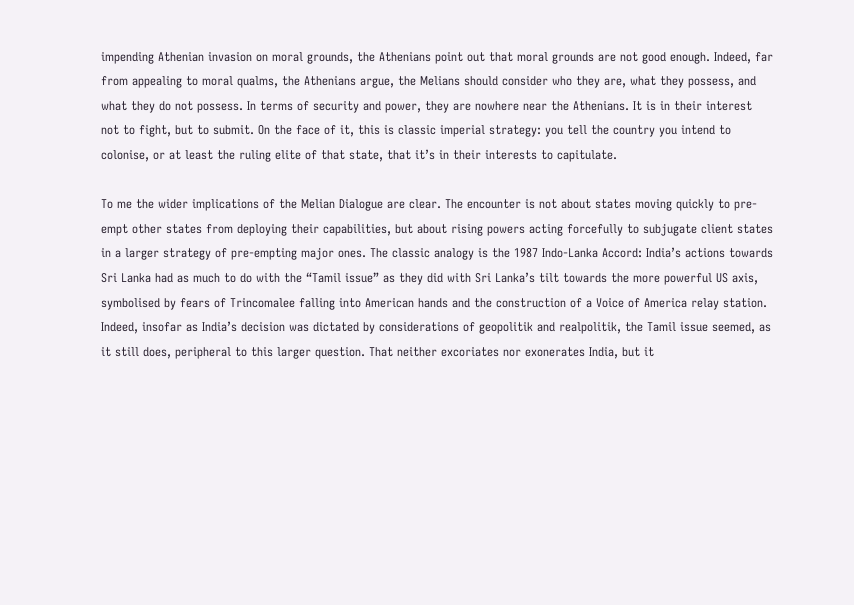impending Athenian invasion on moral grounds, the Athenians point out that moral grounds are not good enough. Indeed, far from appealing to moral qualms, the Athenians argue, the Melians should consider who they are, what they possess, and what they do not possess. In terms of security and power, they are nowhere near the Athenians. It is in their interest not to fight, but to submit. On the face of it, this is classic imperial strategy: you tell the country you intend to colonise, or at least the ruling elite of that state, that it’s in their interests to capitulate.

To me the wider implications of the Melian Dialogue are clear. The encounter is not about states moving quickly to pre-empt other states from deploying their capabilities, but about rising powers acting forcefully to subjugate client states in a larger strategy of pre-empting major ones. The classic analogy is the 1987 Indo-Lanka Accord: India’s actions towards Sri Lanka had as much to do with the “Tamil issue” as they did with Sri Lanka’s tilt towards the more powerful US axis, symbolised by fears of Trincomalee falling into American hands and the construction of a Voice of America relay station. Indeed, insofar as India’s decision was dictated by considerations of geopolitik and realpolitik, the Tamil issue seemed, as it still does, peripheral to this larger question. That neither excoriates nor exonerates India, but it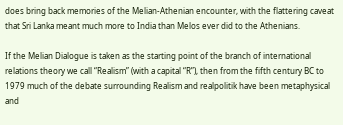does bring back memories of the Melian-Athenian encounter, with the flattering caveat that Sri Lanka meant much more to India than Melos ever did to the Athenians.

If the Melian Dialogue is taken as the starting point of the branch of international relations theory we call “Realism” (with a capital “R”), then from the fifth century BC to 1979 much of the debate surrounding Realism and realpolitik have been metaphysical and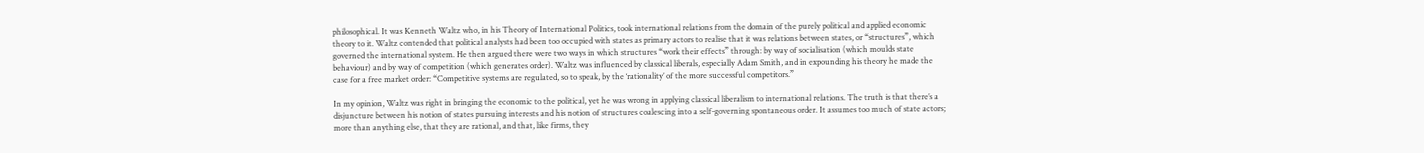philosophical. It was Kenneth Waltz who, in his Theory of International Politics, took international relations from the domain of the purely political and applied economic theory to it. Waltz contended that political analysts had been too occupied with states as primary actors to realise that it was relations between states, or “structures”, which governed the international system. He then argued there were two ways in which structures “work their effects” through: by way of socialisation (which moulds state behaviour) and by way of competition (which generates order). Waltz was influenced by classical liberals, especially Adam Smith, and in expounding his theory he made the case for a free market order: “Competitive systems are regulated, so to speak, by the ‘rationality’ of the more successful competitors.”

In my opinion, Waltz was right in bringing the economic to the political, yet he was wrong in applying classical liberalism to international relations. The truth is that there’s a disjuncture between his notion of states pursuing interests and his notion of structures coalescing into a self-governing spontaneous order. It assumes too much of state actors; more than anything else, that they are rational, and that, like firms, they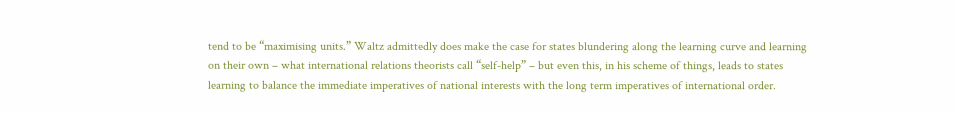tend to be “maximising units.” Waltz admittedly does make the case for states blundering along the learning curve and learning on their own – what international relations theorists call “self-help” – but even this, in his scheme of things, leads to states learning to balance the immediate imperatives of national interests with the long term imperatives of international order.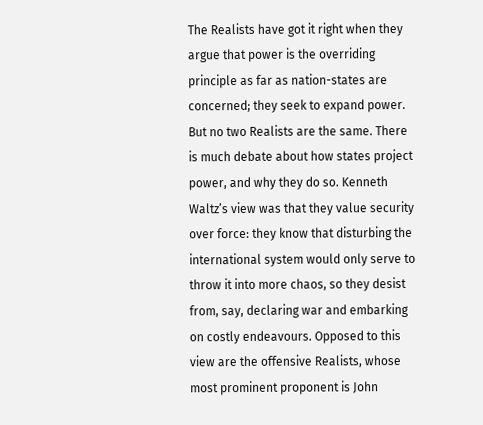The Realists have got it right when they argue that power is the overriding principle as far as nation-states are concerned; they seek to expand power. But no two Realists are the same. There is much debate about how states project power, and why they do so. Kenneth Waltz’s view was that they value security over force: they know that disturbing the international system would only serve to throw it into more chaos, so they desist from, say, declaring war and embarking on costly endeavours. Opposed to this view are the offensive Realists, whose most prominent proponent is John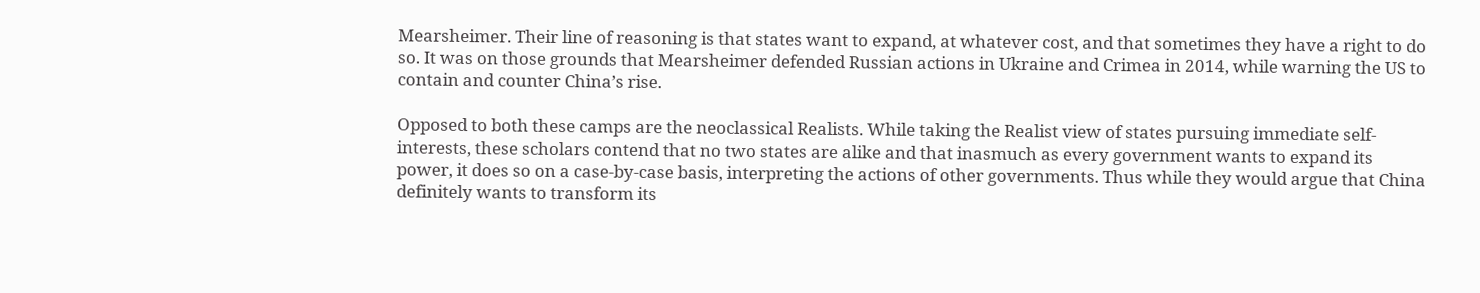Mearsheimer. Their line of reasoning is that states want to expand, at whatever cost, and that sometimes they have a right to do so. It was on those grounds that Mearsheimer defended Russian actions in Ukraine and Crimea in 2014, while warning the US to contain and counter China’s rise.

Opposed to both these camps are the neoclassical Realists. While taking the Realist view of states pursuing immediate self-interests, these scholars contend that no two states are alike and that inasmuch as every government wants to expand its power, it does so on a case-by-case basis, interpreting the actions of other governments. Thus while they would argue that China definitely wants to transform its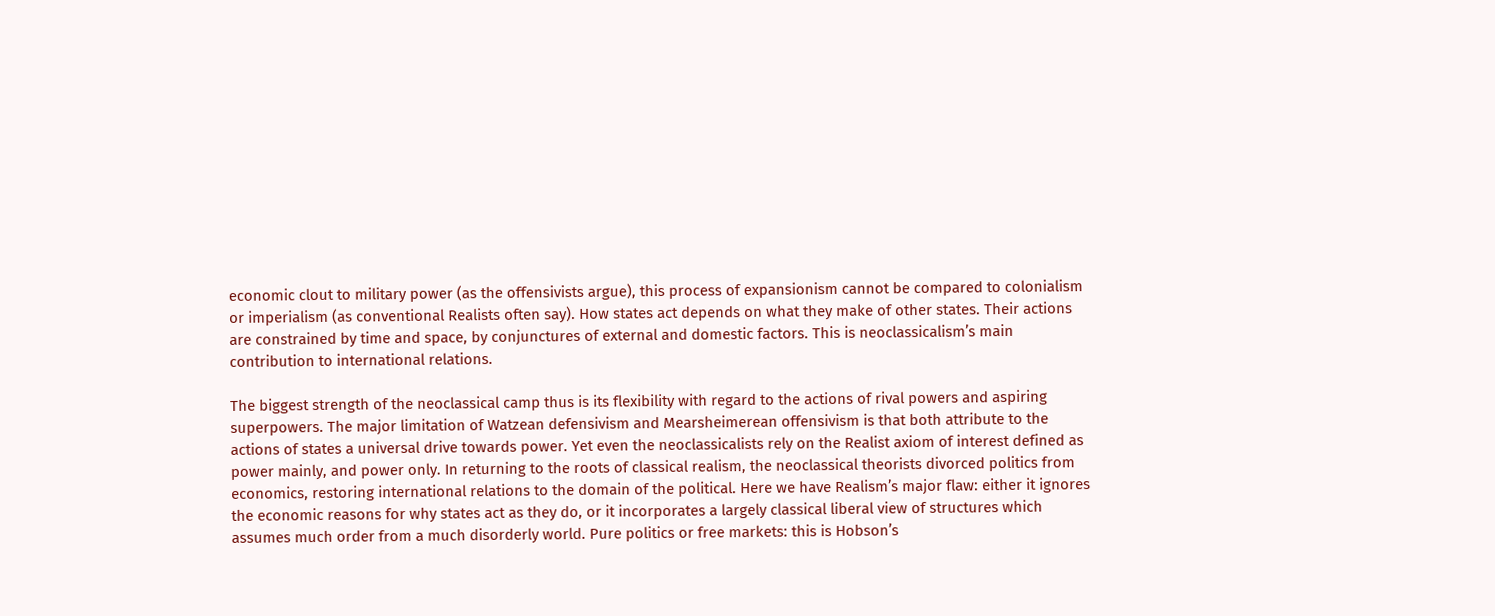economic clout to military power (as the offensivists argue), this process of expansionism cannot be compared to colonialism or imperialism (as conventional Realists often say). How states act depends on what they make of other states. Their actions are constrained by time and space, by conjunctures of external and domestic factors. This is neoclassicalism’s main contribution to international relations.

The biggest strength of the neoclassical camp thus is its flexibility with regard to the actions of rival powers and aspiring superpowers. The major limitation of Watzean defensivism and Mearsheimerean offensivism is that both attribute to the actions of states a universal drive towards power. Yet even the neoclassicalists rely on the Realist axiom of interest defined as power mainly, and power only. In returning to the roots of classical realism, the neoclassical theorists divorced politics from economics, restoring international relations to the domain of the political. Here we have Realism’s major flaw: either it ignores the economic reasons for why states act as they do, or it incorporates a largely classical liberal view of structures which assumes much order from a much disorderly world. Pure politics or free markets: this is Hobson’s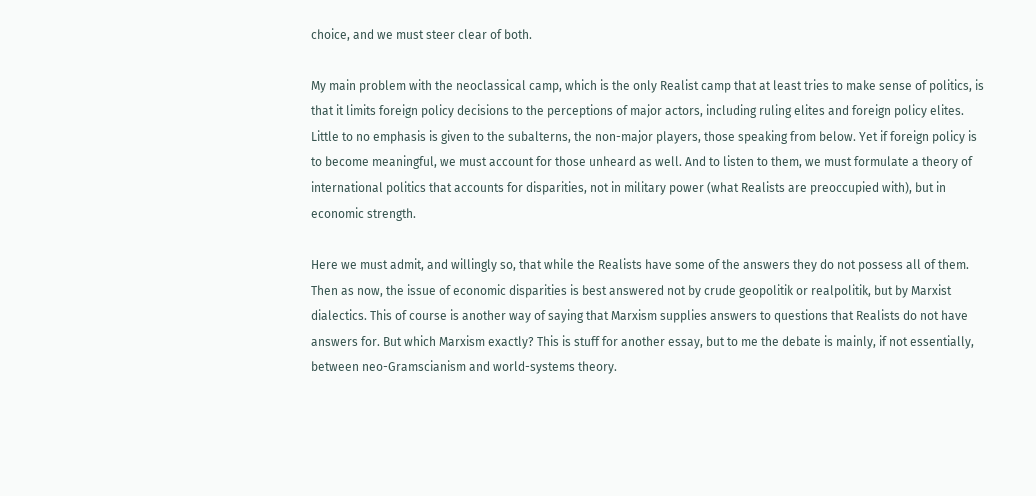choice, and we must steer clear of both.

My main problem with the neoclassical camp, which is the only Realist camp that at least tries to make sense of politics, is that it limits foreign policy decisions to the perceptions of major actors, including ruling elites and foreign policy elites. Little to no emphasis is given to the subalterns, the non-major players, those speaking from below. Yet if foreign policy is to become meaningful, we must account for those unheard as well. And to listen to them, we must formulate a theory of international politics that accounts for disparities, not in military power (what Realists are preoccupied with), but in economic strength.

Here we must admit, and willingly so, that while the Realists have some of the answers they do not possess all of them. Then as now, the issue of economic disparities is best answered not by crude geopolitik or realpolitik, but by Marxist dialectics. This of course is another way of saying that Marxism supplies answers to questions that Realists do not have answers for. But which Marxism exactly? This is stuff for another essay, but to me the debate is mainly, if not essentially, between neo-Gramscianism and world-systems theory.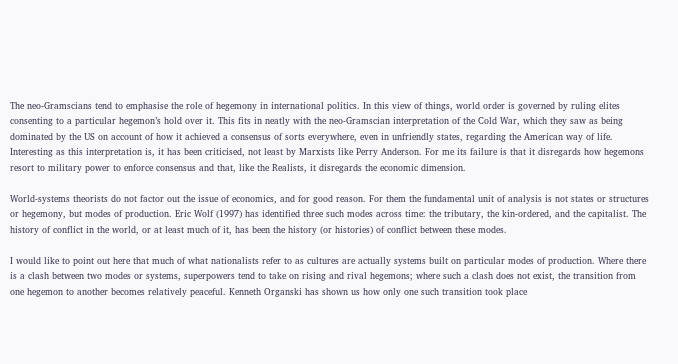The neo-Gramscians tend to emphasise the role of hegemony in international politics. In this view of things, world order is governed by ruling elites consenting to a particular hegemon’s hold over it. This fits in neatly with the neo-Gramscian interpretation of the Cold War, which they saw as being dominated by the US on account of how it achieved a consensus of sorts everywhere, even in unfriendly states, regarding the American way of life. Interesting as this interpretation is, it has been criticised, not least by Marxists like Perry Anderson. For me its failure is that it disregards how hegemons resort to military power to enforce consensus and that, like the Realists, it disregards the economic dimension.

World-systems theorists do not factor out the issue of economics, and for good reason. For them the fundamental unit of analysis is not states or structures or hegemony, but modes of production. Eric Wolf (1997) has identified three such modes across time: the tributary, the kin-ordered, and the capitalist. The history of conflict in the world, or at least much of it, has been the history (or histories) of conflict between these modes.

I would like to point out here that much of what nationalists refer to as cultures are actually systems built on particular modes of production. Where there is a clash between two modes or systems, superpowers tend to take on rising and rival hegemons; where such a clash does not exist, the transition from one hegemon to another becomes relatively peaceful. Kenneth Organski has shown us how only one such transition took place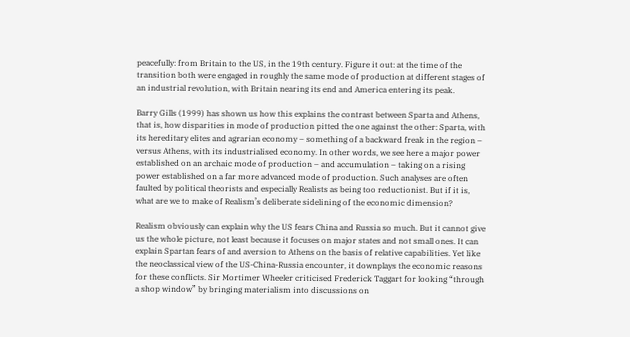peacefully: from Britain to the US, in the 19th century. Figure it out: at the time of the transition both were engaged in roughly the same mode of production at different stages of an industrial revolution, with Britain nearing its end and America entering its peak.

Barry Gills (1999) has shown us how this explains the contrast between Sparta and Athens, that is, how disparities in mode of production pitted the one against the other: Sparta, with its hereditary elites and agrarian economy – something of a backward freak in the region – versus Athens, with its industrialised economy. In other words, we see here a major power established on an archaic mode of production – and accumulation – taking on a rising power established on a far more advanced mode of production. Such analyses are often faulted by political theorists and especially Realists as being too reductionist. But if it is, what are we to make of Realism’s deliberate sidelining of the economic dimension?

Realism obviously can explain why the US fears China and Russia so much. But it cannot give us the whole picture, not least because it focuses on major states and not small ones. It can explain Spartan fears of and aversion to Athens on the basis of relative capabilities. Yet like the neoclassical view of the US-China-Russia encounter, it downplays the economic reasons for these conflicts. Sir Mortimer Wheeler criticised Frederick Taggart for looking “through a shop window” by bringing materialism into discussions on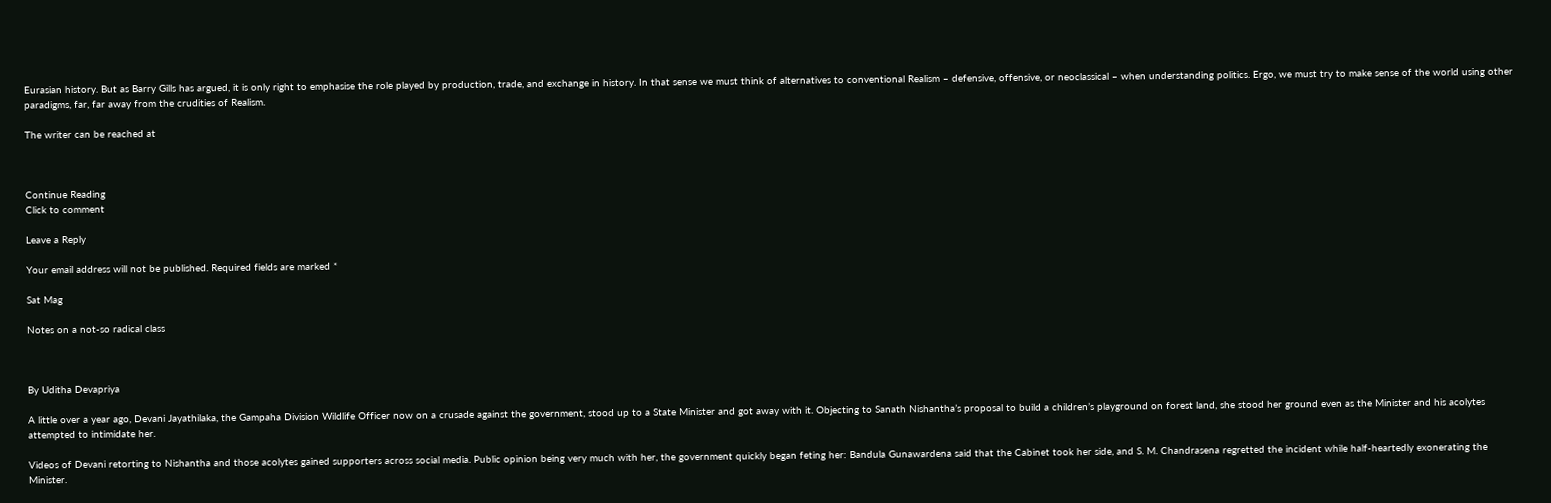Eurasian history. But as Barry Gills has argued, it is only right to emphasise the role played by production, trade, and exchange in history. In that sense we must think of alternatives to conventional Realism – defensive, offensive, or neoclassical – when understanding politics. Ergo, we must try to make sense of the world using other paradigms, far, far away from the crudities of Realism.

The writer can be reached at



Continue Reading
Click to comment

Leave a Reply

Your email address will not be published. Required fields are marked *

Sat Mag

Notes on a not-so radical class



By Uditha Devapriya

A little over a year ago, Devani Jayathilaka, the Gampaha Division Wildlife Officer now on a crusade against the government, stood up to a State Minister and got away with it. Objecting to Sanath Nishantha’s proposal to build a children’s playground on forest land, she stood her ground even as the Minister and his acolytes attempted to intimidate her.

Videos of Devani retorting to Nishantha and those acolytes gained supporters across social media. Public opinion being very much with her, the government quickly began feting her: Bandula Gunawardena said that the Cabinet took her side, and S. M. Chandrasena regretted the incident while half-heartedly exonerating the Minister.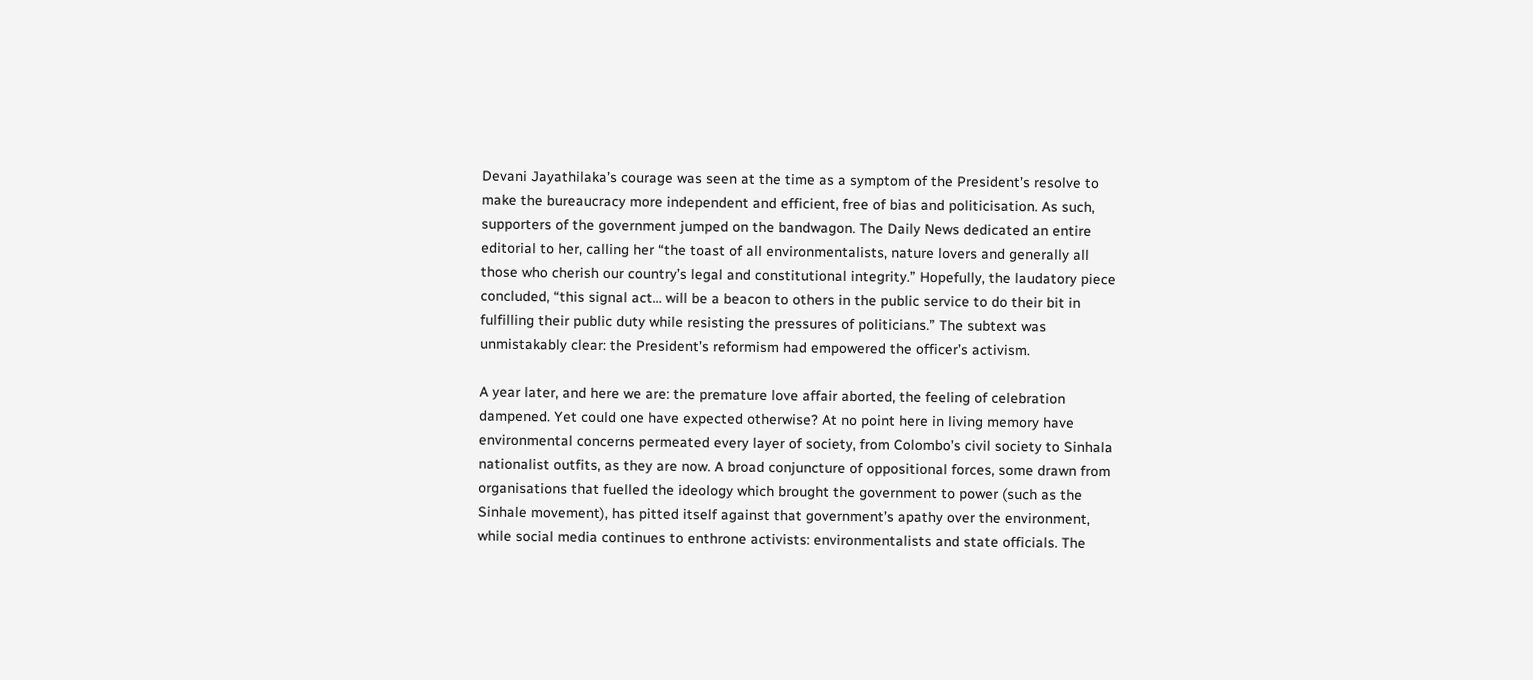Devani Jayathilaka’s courage was seen at the time as a symptom of the President’s resolve to make the bureaucracy more independent and efficient, free of bias and politicisation. As such, supporters of the government jumped on the bandwagon. The Daily News dedicated an entire editorial to her, calling her “the toast of all environmentalists, nature lovers and generally all those who cherish our country’s legal and constitutional integrity.” Hopefully, the laudatory piece concluded, “this signal act… will be a beacon to others in the public service to do their bit in fulfilling their public duty while resisting the pressures of politicians.” The subtext was unmistakably clear: the President’s reformism had empowered the officer’s activism.

A year later, and here we are: the premature love affair aborted, the feeling of celebration dampened. Yet could one have expected otherwise? At no point here in living memory have environmental concerns permeated every layer of society, from Colombo’s civil society to Sinhala nationalist outfits, as they are now. A broad conjuncture of oppositional forces, some drawn from organisations that fuelled the ideology which brought the government to power (such as the Sinhale movement), has pitted itself against that government’s apathy over the environment, while social media continues to enthrone activists: environmentalists and state officials. The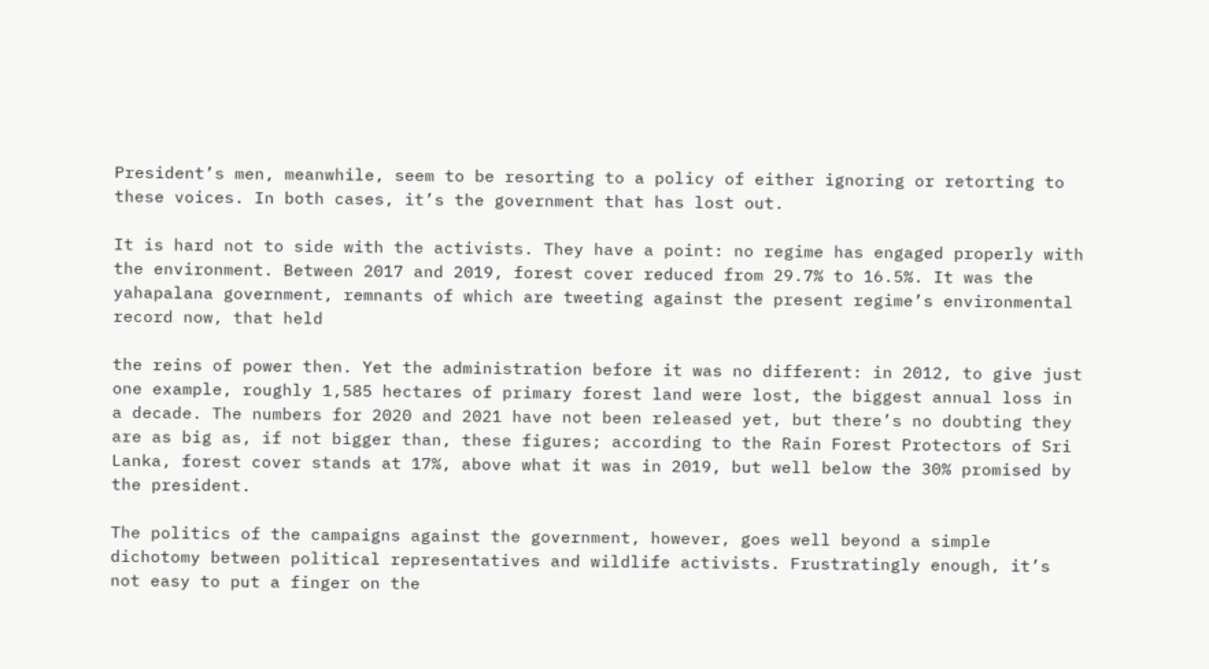President’s men, meanwhile, seem to be resorting to a policy of either ignoring or retorting to these voices. In both cases, it’s the government that has lost out.

It is hard not to side with the activists. They have a point: no regime has engaged properly with the environment. Between 2017 and 2019, forest cover reduced from 29.7% to 16.5%. It was the yahapalana government, remnants of which are tweeting against the present regime’s environmental record now, that held

the reins of power then. Yet the administration before it was no different: in 2012, to give just one example, roughly 1,585 hectares of primary forest land were lost, the biggest annual loss in a decade. The numbers for 2020 and 2021 have not been released yet, but there’s no doubting they are as big as, if not bigger than, these figures; according to the Rain Forest Protectors of Sri Lanka, forest cover stands at 17%, above what it was in 2019, but well below the 30% promised by the president.

The politics of the campaigns against the government, however, goes well beyond a simple dichotomy between political representatives and wildlife activists. Frustratingly enough, it’s not easy to put a finger on the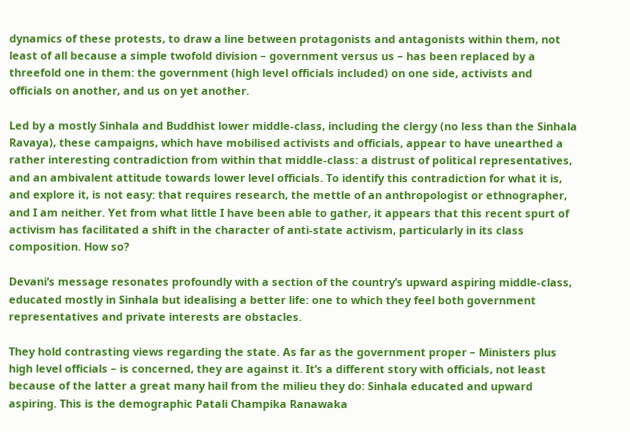dynamics of these protests, to draw a line between protagonists and antagonists within them, not least of all because a simple twofold division – government versus us – has been replaced by a threefold one in them: the government (high level officials included) on one side, activists and officials on another, and us on yet another.

Led by a mostly Sinhala and Buddhist lower middle-class, including the clergy (no less than the Sinhala Ravaya), these campaigns, which have mobilised activists and officials, appear to have unearthed a rather interesting contradiction from within that middle-class: a distrust of political representatives, and an ambivalent attitude towards lower level officials. To identify this contradiction for what it is, and explore it, is not easy: that requires research, the mettle of an anthropologist or ethnographer, and I am neither. Yet from what little I have been able to gather, it appears that this recent spurt of activism has facilitated a shift in the character of anti-state activism, particularly in its class composition. How so?

Devani’s message resonates profoundly with a section of the country’s upward aspiring middle-class, educated mostly in Sinhala but idealising a better life: one to which they feel both government representatives and private interests are obstacles.

They hold contrasting views regarding the state. As far as the government proper – Ministers plus high level officials – is concerned, they are against it. It’s a different story with officials, not least because of the latter a great many hail from the milieu they do: Sinhala educated and upward aspiring. This is the demographic Patali Champika Ranawaka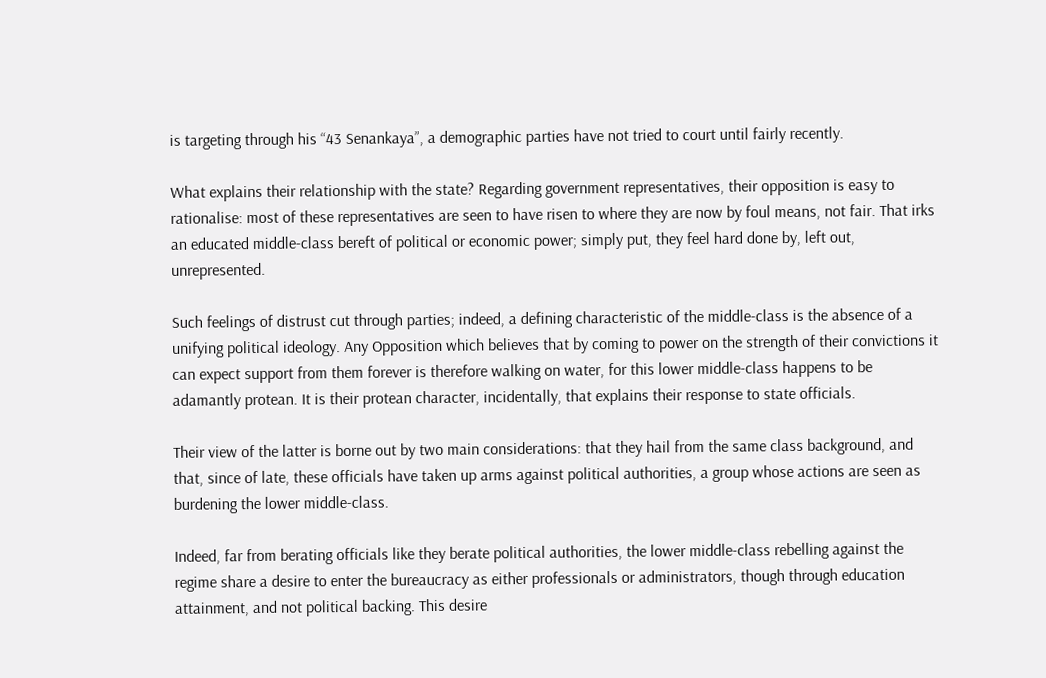is targeting through his “43 Senankaya”, a demographic parties have not tried to court until fairly recently.

What explains their relationship with the state? Regarding government representatives, their opposition is easy to rationalise: most of these representatives are seen to have risen to where they are now by foul means, not fair. That irks an educated middle-class bereft of political or economic power; simply put, they feel hard done by, left out, unrepresented.

Such feelings of distrust cut through parties; indeed, a defining characteristic of the middle-class is the absence of a unifying political ideology. Any Opposition which believes that by coming to power on the strength of their convictions it can expect support from them forever is therefore walking on water, for this lower middle-class happens to be adamantly protean. It is their protean character, incidentally, that explains their response to state officials.

Their view of the latter is borne out by two main considerations: that they hail from the same class background, and that, since of late, these officials have taken up arms against political authorities, a group whose actions are seen as burdening the lower middle-class.

Indeed, far from berating officials like they berate political authorities, the lower middle-class rebelling against the regime share a desire to enter the bureaucracy as either professionals or administrators, though through education attainment, and not political backing. This desire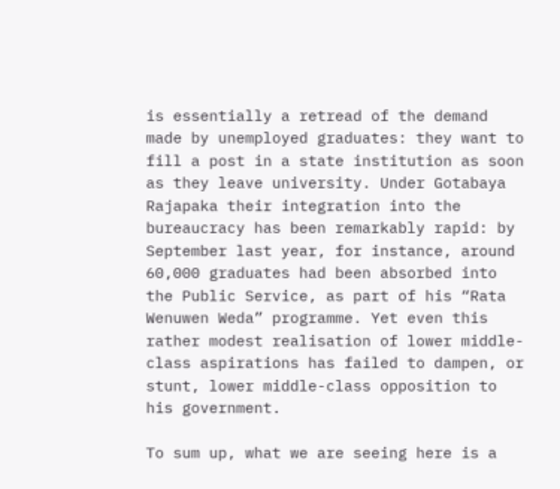is essentially a retread of the demand made by unemployed graduates: they want to fill a post in a state institution as soon as they leave university. Under Gotabaya Rajapaka their integration into the bureaucracy has been remarkably rapid: by September last year, for instance, around 60,000 graduates had been absorbed into the Public Service, as part of his “Rata Wenuwen Weda” programme. Yet even this rather modest realisation of lower middle-class aspirations has failed to dampen, or stunt, lower middle-class opposition to his government.

To sum up, what we are seeing here is a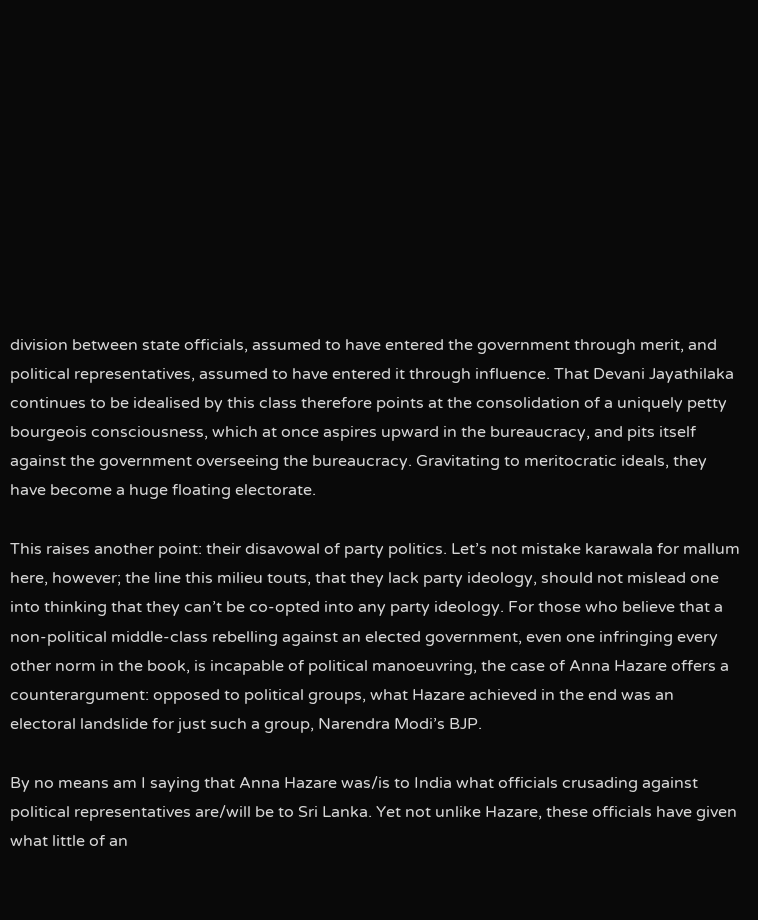division between state officials, assumed to have entered the government through merit, and political representatives, assumed to have entered it through influence. That Devani Jayathilaka continues to be idealised by this class therefore points at the consolidation of a uniquely petty bourgeois consciousness, which at once aspires upward in the bureaucracy, and pits itself against the government overseeing the bureaucracy. Gravitating to meritocratic ideals, they have become a huge floating electorate.

This raises another point: their disavowal of party politics. Let’s not mistake karawala for mallum here, however; the line this milieu touts, that they lack party ideology, should not mislead one into thinking that they can’t be co-opted into any party ideology. For those who believe that a non-political middle-class rebelling against an elected government, even one infringing every other norm in the book, is incapable of political manoeuvring, the case of Anna Hazare offers a counterargument: opposed to political groups, what Hazare achieved in the end was an electoral landslide for just such a group, Narendra Modi’s BJP.

By no means am I saying that Anna Hazare was/is to India what officials crusading against political representatives are/will be to Sri Lanka. Yet not unlike Hazare, these officials have given what little of an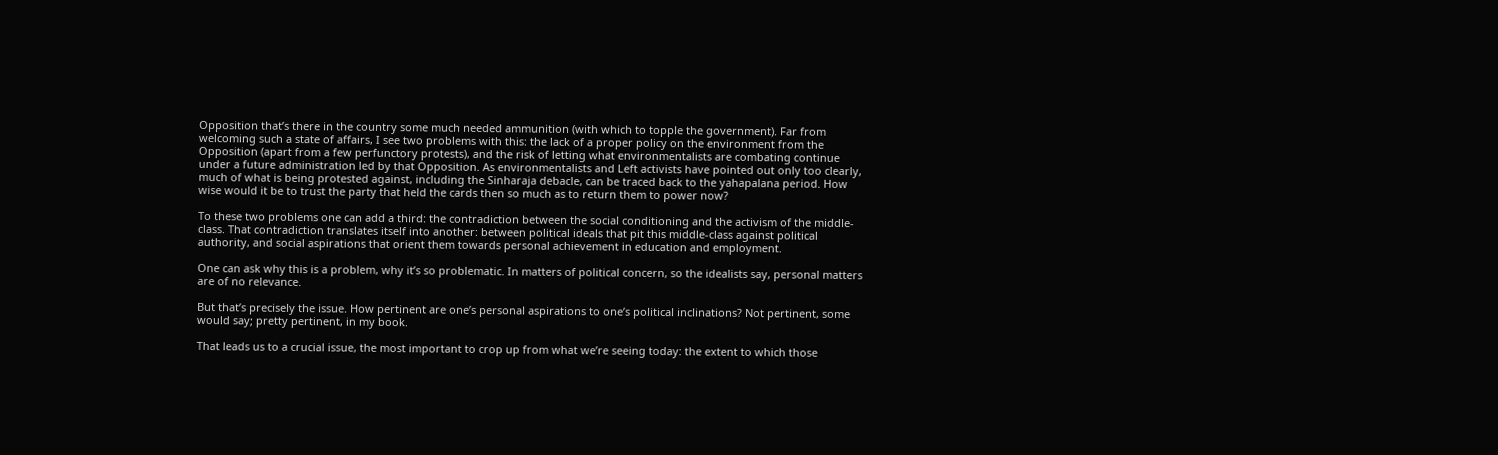Opposition that’s there in the country some much needed ammunition (with which to topple the government). Far from welcoming such a state of affairs, I see two problems with this: the lack of a proper policy on the environment from the Opposition (apart from a few perfunctory protests), and the risk of letting what environmentalists are combating continue under a future administration led by that Opposition. As environmentalists and Left activists have pointed out only too clearly, much of what is being protested against, including the Sinharaja debacle, can be traced back to the yahapalana period. How wise would it be to trust the party that held the cards then so much as to return them to power now?

To these two problems one can add a third: the contradiction between the social conditioning and the activism of the middle-class. That contradiction translates itself into another: between political ideals that pit this middle-class against political authority, and social aspirations that orient them towards personal achievement in education and employment.

One can ask why this is a problem, why it’s so problematic. In matters of political concern, so the idealists say, personal matters are of no relevance.

But that’s precisely the issue. How pertinent are one’s personal aspirations to one’s political inclinations? Not pertinent, some would say; pretty pertinent, in my book.

That leads us to a crucial issue, the most important to crop up from what we’re seeing today: the extent to which those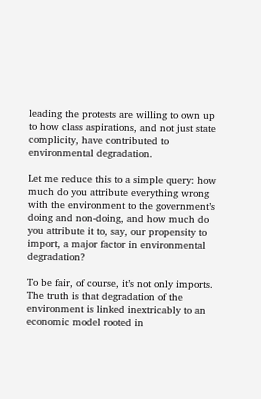leading the protests are willing to own up to how class aspirations, and not just state complicity, have contributed to environmental degradation.

Let me reduce this to a simple query: how much do you attribute everything wrong with the environment to the government’s doing and non-doing, and how much do you attribute it to, say, our propensity to import, a major factor in environmental degradation?

To be fair, of course, it’s not only imports. The truth is that degradation of the environment is linked inextricably to an economic model rooted in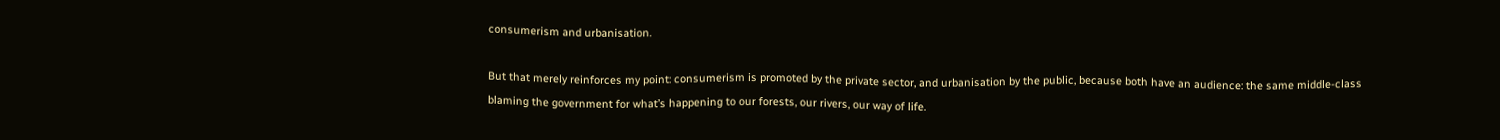consumerism and urbanisation.

But that merely reinforces my point: consumerism is promoted by the private sector, and urbanisation by the public, because both have an audience: the same middle-class blaming the government for what’s happening to our forests, our rivers, our way of life.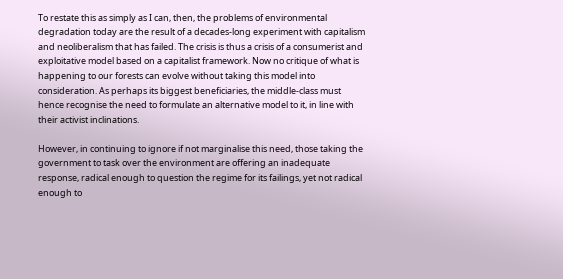To restate this as simply as I can, then, the problems of environmental degradation today are the result of a decades-long experiment with capitalism and neoliberalism that has failed. The crisis is thus a crisis of a consumerist and exploitative model based on a capitalist framework. Now no critique of what is happening to our forests can evolve without taking this model into consideration. As perhaps its biggest beneficiaries, the middle-class must hence recognise the need to formulate an alternative model to it, in line with their activist inclinations.

However, in continuing to ignore if not marginalise this need, those taking the government to task over the environment are offering an inadequate response, radical enough to question the regime for its failings, yet not radical enough to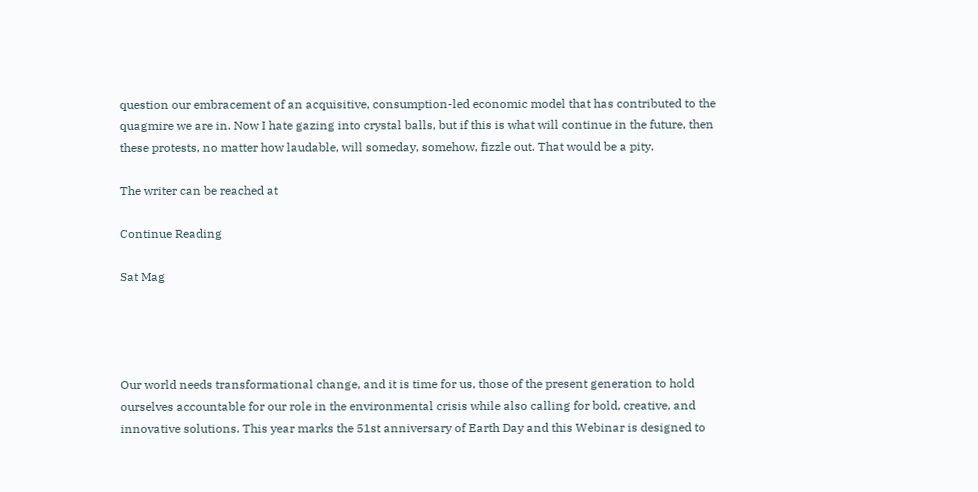question our embracement of an acquisitive, consumption-led economic model that has contributed to the quagmire we are in. Now I hate gazing into crystal balls, but if this is what will continue in the future, then these protests, no matter how laudable, will someday, somehow, fizzle out. That would be a pity.

The writer can be reached at

Continue Reading

Sat Mag




Our world needs transformational change, and it is time for us, those of the present generation to hold ourselves accountable for our role in the environmental crisis while also calling for bold, creative, and innovative solutions. This year marks the 51st anniversary of Earth Day and this Webinar is designed to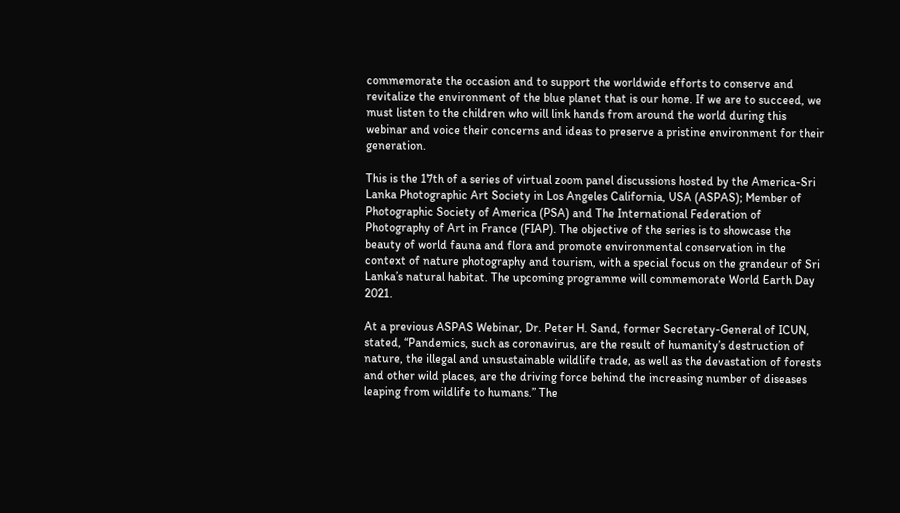commemorate the occasion and to support the worldwide efforts to conserve and revitalize the environment of the blue planet that is our home. If we are to succeed, we must listen to the children who will link hands from around the world during this webinar and voice their concerns and ideas to preserve a pristine environment for their generation.

This is the 17th of a series of virtual zoom panel discussions hosted by the America-Sri Lanka Photographic Art Society in Los Angeles California, USA (ASPAS); Member of Photographic Society of America (PSA) and The International Federation of Photography of Art in France (FIAP). The objective of the series is to showcase the beauty of world fauna and flora and promote environmental conservation in the context of nature photography and tourism, with a special focus on the grandeur of Sri Lanka’s natural habitat. The upcoming programme will commemorate World Earth Day 2021.

At a previous ASPAS Webinar, Dr. Peter H. Sand, former Secretary-General of ICUN, stated, “Pandemics, such as coronavirus, are the result of humanity’s destruction of nature, the illegal and unsustainable wildlife trade, as well as the devastation of forests and other wild places, are the driving force behind the increasing number of diseases leaping from wildlife to humans.” The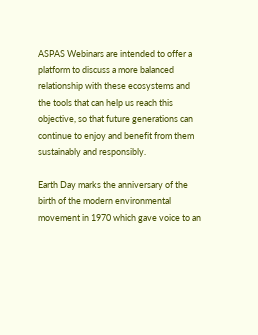ASPAS Webinars are intended to offer a platform to discuss a more balanced relationship with these ecosystems and the tools that can help us reach this objective, so that future generations can continue to enjoy and benefit from them sustainably and responsibly.

Earth Day marks the anniversary of the birth of the modern environmental movement in 1970 which gave voice to an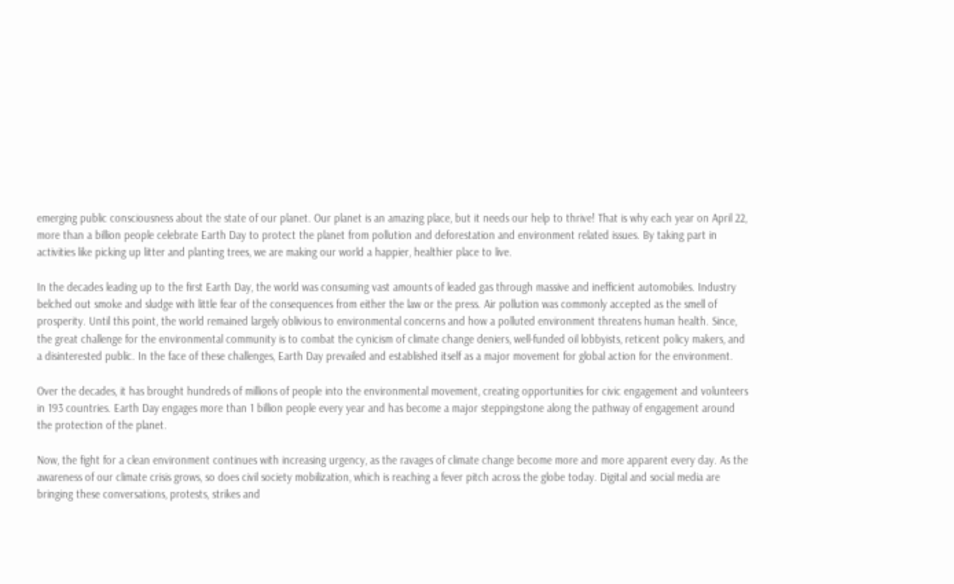emerging public consciousness about the state of our planet. Our planet is an amazing place, but it needs our help to thrive! That is why each year on April 22, more than a billion people celebrate Earth Day to protect the planet from pollution and deforestation and environment related issues. By taking part in activities like picking up litter and planting trees, we are making our world a happier, healthier place to live.

In the decades leading up to the first Earth Day, the world was consuming vast amounts of leaded gas through massive and inefficient automobiles. Industry belched out smoke and sludge with little fear of the consequences from either the law or the press. Air pollution was commonly accepted as the smell of prosperity. Until this point, the world remained largely oblivious to environmental concerns and how a polluted environment threatens human health. Since, the great challenge for the environmental community is to combat the cynicism of climate change deniers, well-funded oil lobbyists, reticent policy makers, and a disinterested public. In the face of these challenges, Earth Day prevailed and established itself as a major movement for global action for the environment.

Over the decades, it has brought hundreds of millions of people into the environmental movement, creating opportunities for civic engagement and volunteers in 193 countries. Earth Day engages more than 1 billion people every year and has become a major steppingstone along the pathway of engagement around the protection of the planet.

Now, the fight for a clean environment continues with increasing urgency, as the ravages of climate change become more and more apparent every day. As the awareness of our climate crisis grows, so does civil society mobilization, which is reaching a fever pitch across the globe today. Digital and social media are bringing these conversations, protests, strikes and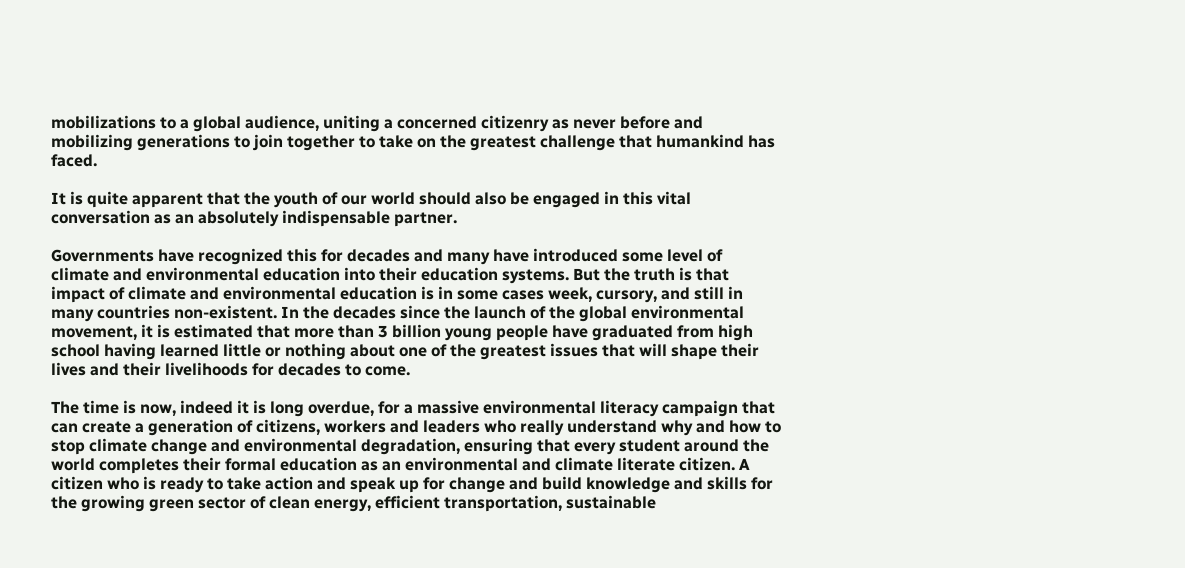mobilizations to a global audience, uniting a concerned citizenry as never before and mobilizing generations to join together to take on the greatest challenge that humankind has faced.

It is quite apparent that the youth of our world should also be engaged in this vital conversation as an absolutely indispensable partner.

Governments have recognized this for decades and many have introduced some level of climate and environmental education into their education systems. But the truth is that impact of climate and environmental education is in some cases week, cursory, and still in many countries non-existent. In the decades since the launch of the global environmental movement, it is estimated that more than 3 billion young people have graduated from high school having learned little or nothing about one of the greatest issues that will shape their lives and their livelihoods for decades to come.

The time is now, indeed it is long overdue, for a massive environmental literacy campaign that can create a generation of citizens, workers and leaders who really understand why and how to stop climate change and environmental degradation, ensuring that every student around the world completes their formal education as an environmental and climate literate citizen. A citizen who is ready to take action and speak up for change and build knowledge and skills for the growing green sector of clean energy, efficient transportation, sustainable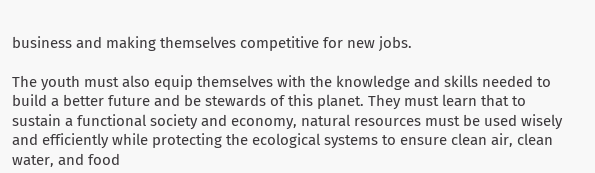business and making themselves competitive for new jobs.

The youth must also equip themselves with the knowledge and skills needed to build a better future and be stewards of this planet. They must learn that to sustain a functional society and economy, natural resources must be used wisely and efficiently while protecting the ecological systems to ensure clean air, clean water, and food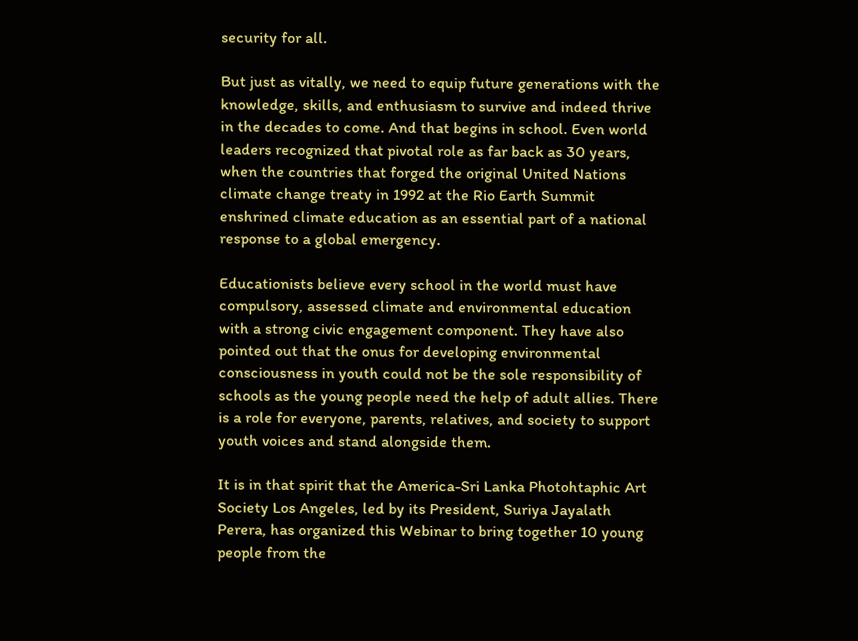security for all.

But just as vitally, we need to equip future generations with the knowledge, skills, and enthusiasm to survive and indeed thrive in the decades to come. And that begins in school. Even world leaders recognized that pivotal role as far back as 30 years, when the countries that forged the original United Nations climate change treaty in 1992 at the Rio Earth Summit enshrined climate education as an essential part of a national response to a global emergency.

Educationists believe every school in the world must have compulsory, assessed climate and environmental education with a strong civic engagement component. They have also pointed out that the onus for developing environmental consciousness in youth could not be the sole responsibility of schools as the young people need the help of adult allies. There is a role for everyone, parents, relatives, and society to support youth voices and stand alongside them.

It is in that spirit that the America-Sri Lanka Photohtaphic Art Society Los Angeles, led by its President, Suriya Jayalath Perera, has organized this Webinar to bring together 10 young people from the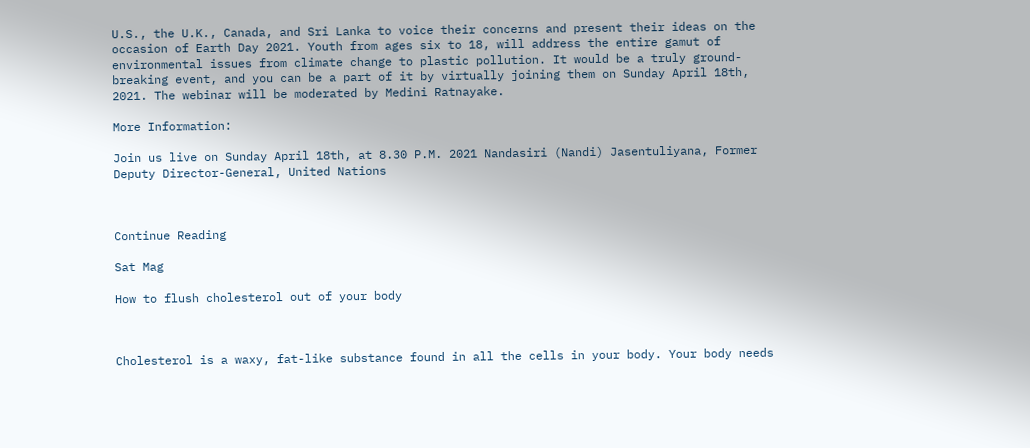U.S., the U.K., Canada, and Sri Lanka to voice their concerns and present their ideas on the occasion of Earth Day 2021. Youth from ages six to 18, will address the entire gamut of environmental issues from climate change to plastic pollution. It would be a truly ground-breaking event, and you can be a part of it by virtually joining them on Sunday April 18th, 2021. The webinar will be moderated by Medini Ratnayake.

More Information:

Join us live on Sunday April 18th, at 8.30 P.M. 2021 Nandasiri (Nandi) Jasentuliyana, Former Deputy Director-General, United Nations



Continue Reading

Sat Mag

How to flush cholesterol out of your body



Cholesterol is a waxy, fat-like substance found in all the cells in your body. Your body needs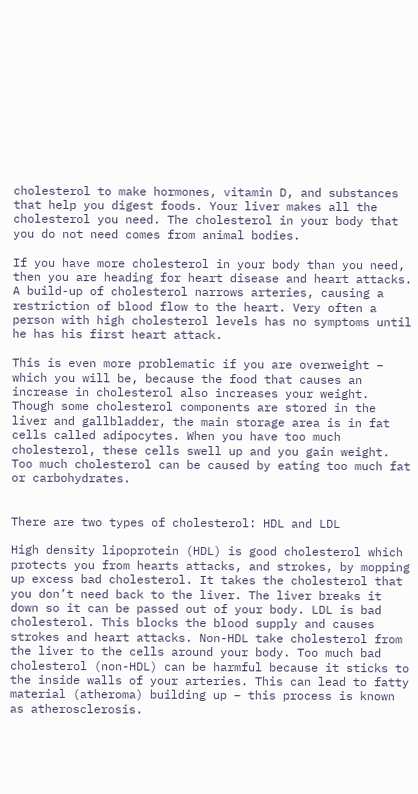cholesterol to make hormones, vitamin D, and substances that help you digest foods. Your liver makes all the cholesterol you need. The cholesterol in your body that you do not need comes from animal bodies.

If you have more cholesterol in your body than you need, then you are heading for heart disease and heart attacks. A build-up of cholesterol narrows arteries, causing a restriction of blood flow to the heart. Very often a person with high cholesterol levels has no symptoms until he has his first heart attack.

This is even more problematic if you are overweight – which you will be, because the food that causes an increase in cholesterol also increases your weight. Though some cholesterol components are stored in the liver and gallbladder, the main storage area is in fat cells called adipocytes. When you have too much cholesterol, these cells swell up and you gain weight. Too much cholesterol can be caused by eating too much fat or carbohydrates.


There are two types of cholesterol: HDL and LDL

High density lipoprotein (HDL) is good cholesterol which protects you from hearts attacks, and strokes, by mopping up excess bad cholesterol. It takes the cholesterol that you don’t need back to the liver. The liver breaks it down so it can be passed out of your body. LDL is bad cholesterol. This blocks the blood supply and causes strokes and heart attacks. Non-HDL take cholesterol from the liver to the cells around your body. Too much bad cholesterol (non-HDL) can be harmful because it sticks to the inside walls of your arteries. This can lead to fatty material (atheroma) building up – this process is known as atherosclerosis.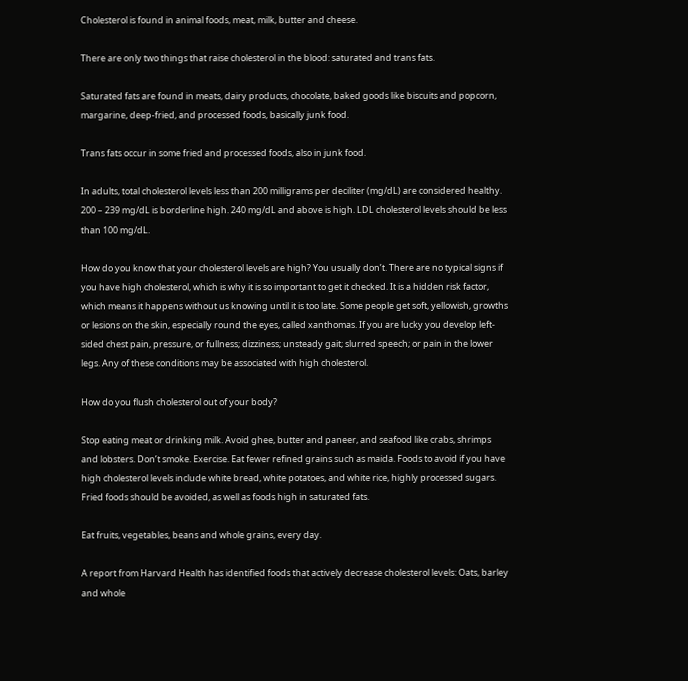Cholesterol is found in animal foods, meat, milk, butter and cheese.

There are only two things that raise cholesterol in the blood: saturated and trans fats.

Saturated fats are found in meats, dairy products, chocolate, baked goods like biscuits and popcorn, margarine, deep-fried, and processed foods, basically junk food.

Trans fats occur in some fried and processed foods, also in junk food.

In adults, total cholesterol levels less than 200 milligrams per deciliter (mg/dL) are considered healthy. 200 – 239 mg/dL is borderline high. 240 mg/dL and above is high. LDL cholesterol levels should be less than 100 mg/dL.

How do you know that your cholesterol levels are high? You usually don’t. There are no typical signs if you have high cholesterol, which is why it is so important to get it checked. It is a hidden risk factor, which means it happens without us knowing until it is too late. Some people get soft, yellowish, growths or lesions on the skin, especially round the eyes, called xanthomas. If you are lucky you develop left-sided chest pain, pressure, or fullness; dizziness; unsteady gait; slurred speech; or pain in the lower legs. Any of these conditions may be associated with high cholesterol.

How do you flush cholesterol out of your body?

Stop eating meat or drinking milk. Avoid ghee, butter and paneer, and seafood like crabs, shrimps and lobsters. Don’t smoke. Exercise. Eat fewer refined grains such as maida. Foods to avoid if you have high cholesterol levels include white bread, white potatoes, and white rice, highly processed sugars. Fried foods should be avoided, as well as foods high in saturated fats.

Eat fruits, vegetables, beans and whole grains, every day.

A report from Harvard Health has identified foods that actively decrease cholesterol levels: Oats, barley and whole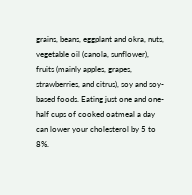grains, beans, eggplant and okra, nuts, vegetable oil (canola, sunflower), fruits (mainly apples, grapes, strawberries, and citrus), soy and soy-based foods. Eating just one and one-half cups of cooked oatmeal a day can lower your cholesterol by 5 to 8%.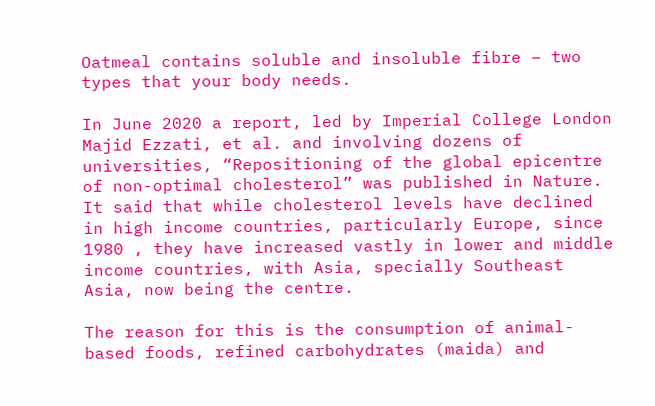Oatmeal contains soluble and insoluble fibre – two types that your body needs.

In June 2020 a report, led by Imperial College London Majid Ezzati, et al. and involving dozens of universities, “Repositioning of the global epicentre of non-optimal cholesterol” was published in Nature. It said that while cholesterol levels have declined in high income countries, particularly Europe, since 1980 , they have increased vastly in lower and middle income countries, with Asia, specially Southeast Asia, now being the centre.

The reason for this is the consumption of animal-based foods, refined carbohydrates (maida) and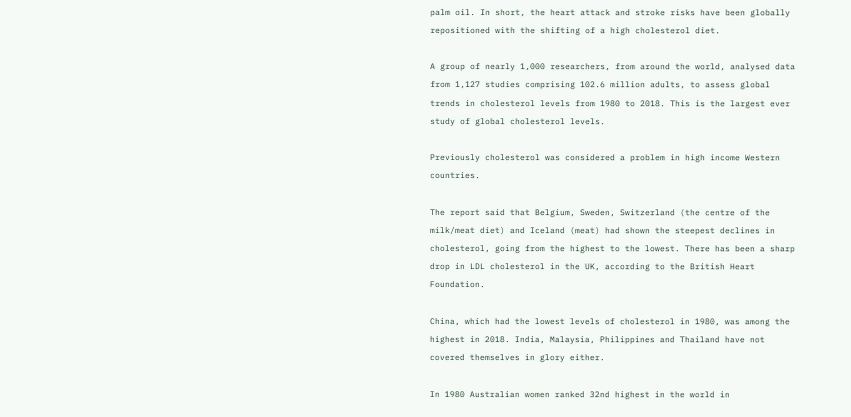palm oil. In short, the heart attack and stroke risks have been globally repositioned with the shifting of a high cholesterol diet.

A group of nearly 1,000 researchers, from around the world, analysed data from 1,127 studies comprising 102.6 million adults, to assess global trends in cholesterol levels from 1980 to 2018. This is the largest ever study of global cholesterol levels.

Previously cholesterol was considered a problem in high income Western countries.

The report said that Belgium, Sweden, Switzerland (the centre of the milk/meat diet) and Iceland (meat) had shown the steepest declines in cholesterol, going from the highest to the lowest. There has been a sharp drop in LDL cholesterol in the UK, according to the British Heart Foundation.

China, which had the lowest levels of cholesterol in 1980, was among the highest in 2018. India, Malaysia, Philippines and Thailand have not covered themselves in glory either.

In 1980 Australian women ranked 32nd highest in the world in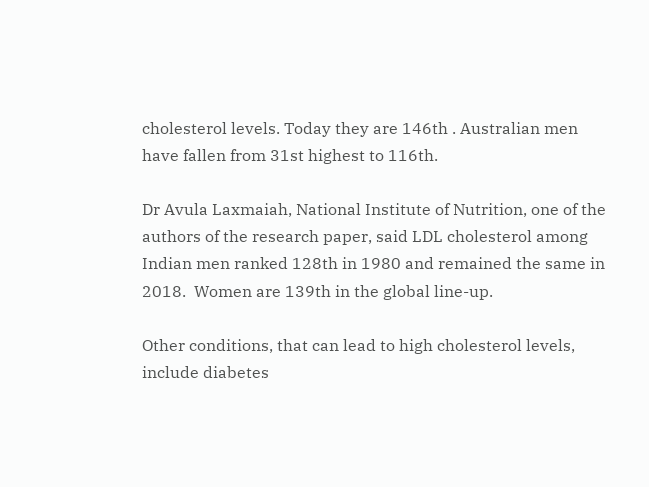cholesterol levels. Today they are 146th . Australian men have fallen from 31st highest to 116th.

Dr Avula Laxmaiah, National Institute of Nutrition, one of the authors of the research paper, said LDL cholesterol among Indian men ranked 128th in 1980 and remained the same in 2018.  Women are 139th in the global line-up.

Other conditions, that can lead to high cholesterol levels, include diabetes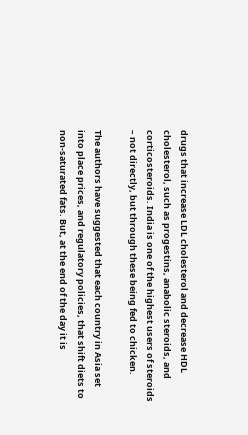drugs that increase LDL cholesterol and decrease HDL cholesterol, such as progestins, anabolic steroids, and corticosteroids. India is one of the highest users of steroids – not directly, but through these being fed to chicken.

The authors have suggested that each country in Asia set into place prices, and regulatory policies, that shift diets to non-saturated fats. But, at the end of the day it is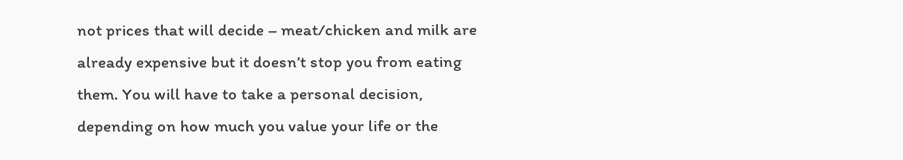not prices that will decide – meat/chicken and milk are already expensive but it doesn’t stop you from eating them. You will have to take a personal decision, depending on how much you value your life or the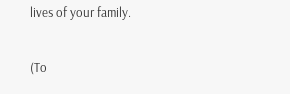lives of your family.

(To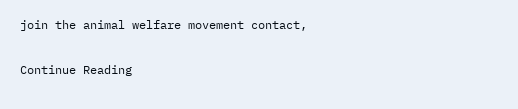join the animal welfare movement contact,

Continue Reading